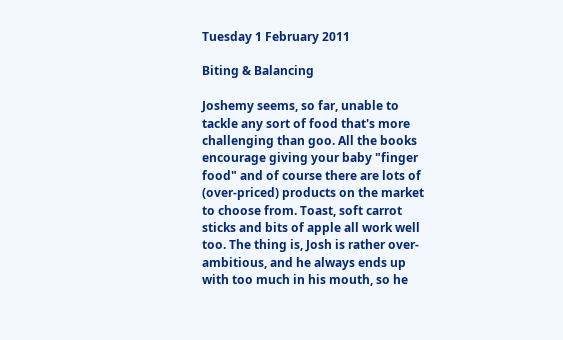Tuesday 1 February 2011

Biting & Balancing

Joshemy seems, so far, unable to tackle any sort of food that's more challenging than goo. All the books encourage giving your baby "finger food" and of course there are lots of (over-priced) products on the market to choose from. Toast, soft carrot sticks and bits of apple all work well too. The thing is, Josh is rather over-ambitious, and he always ends up with too much in his mouth, so he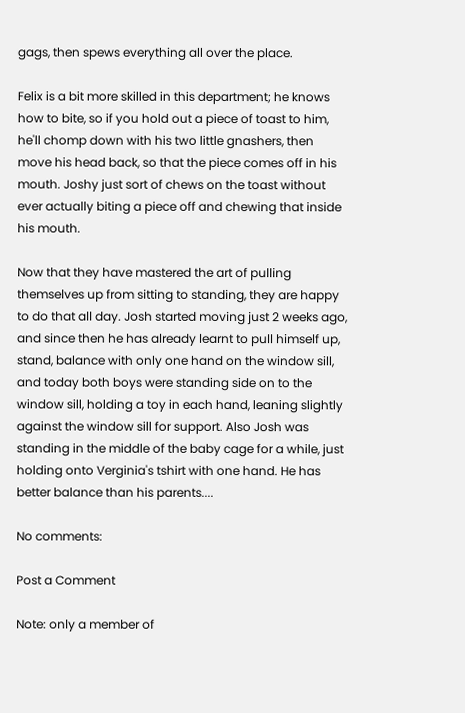gags, then spews everything all over the place.

Felix is a bit more skilled in this department; he knows how to bite, so if you hold out a piece of toast to him, he'll chomp down with his two little gnashers, then move his head back, so that the piece comes off in his mouth. Joshy just sort of chews on the toast without ever actually biting a piece off and chewing that inside his mouth.

Now that they have mastered the art of pulling themselves up from sitting to standing, they are happy to do that all day. Josh started moving just 2 weeks ago, and since then he has already learnt to pull himself up, stand, balance with only one hand on the window sill, and today both boys were standing side on to the window sill, holding a toy in each hand, leaning slightly against the window sill for support. Also Josh was standing in the middle of the baby cage for a while, just holding onto Verginia's tshirt with one hand. He has better balance than his parents....

No comments:

Post a Comment

Note: only a member of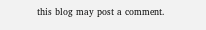this blog may post a comment.